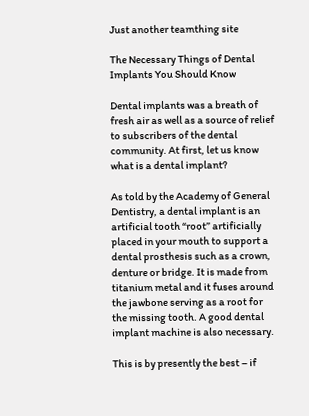Just another teamthing site

The Necessary Things of Dental Implants You Should Know

Dental implants was a breath of fresh air as well as a source of relief to subscribers of the dental community. At first, let us know what is a dental implant?

As told by the Academy of General Dentistry, a dental implant is an artificial tooth “root” artificially placed in your mouth to support a dental prosthesis such as a crown, denture or bridge. It is made from titanium metal and it fuses around the jawbone serving as a root for the missing tooth. A good dental implant machine is also necessary.

This is by presently the best – if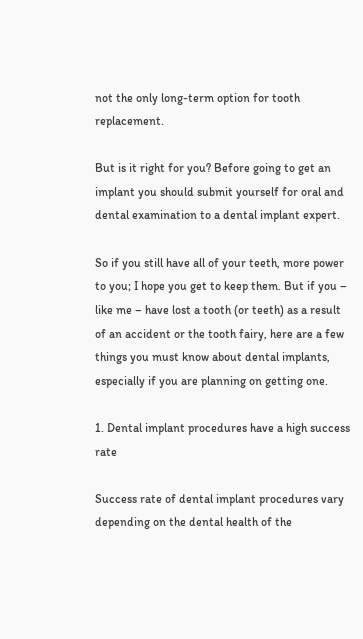not the only long-term option for tooth replacement.

But is it right for you? Before going to get an implant you should submit yourself for oral and dental examination to a dental implant expert.

So if you still have all of your teeth, more power to you; I hope you get to keep them. But if you – like me – have lost a tooth (or teeth) as a result of an accident or the tooth fairy, here are a few things you must know about dental implants, especially if you are planning on getting one.

1. Dental implant procedures have a high success rate

Success rate of dental implant procedures vary depending on the dental health of the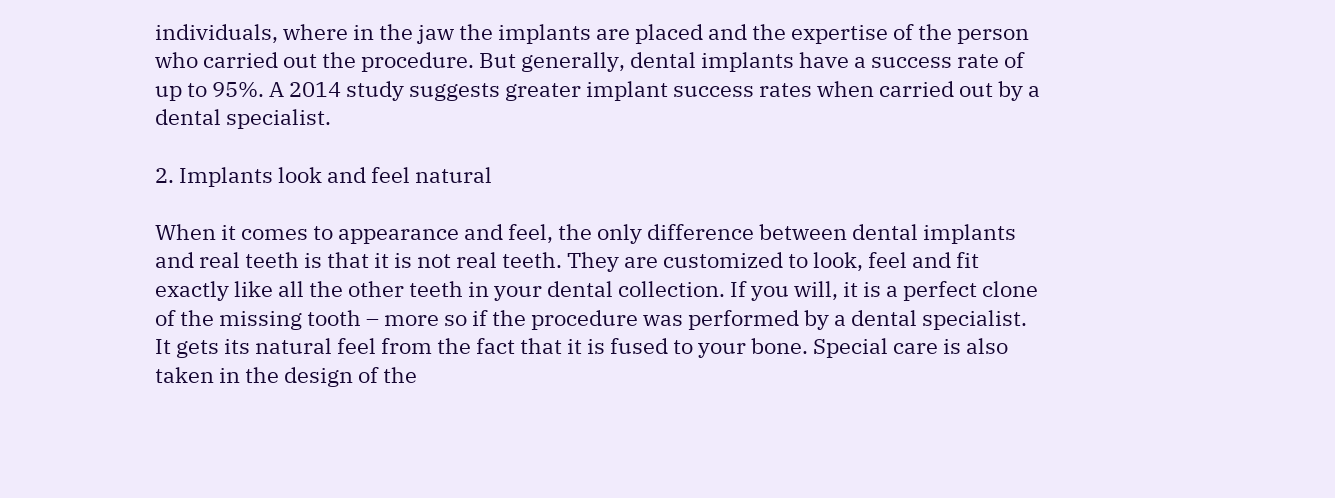individuals, where in the jaw the implants are placed and the expertise of the person who carried out the procedure. But generally, dental implants have a success rate of up to 95%. A 2014 study suggests greater implant success rates when carried out by a dental specialist.

2. Implants look and feel natural

When it comes to appearance and feel, the only difference between dental implants and real teeth is that it is not real teeth. They are customized to look, feel and fit exactly like all the other teeth in your dental collection. If you will, it is a perfect clone of the missing tooth – more so if the procedure was performed by a dental specialist. It gets its natural feel from the fact that it is fused to your bone. Special care is also taken in the design of the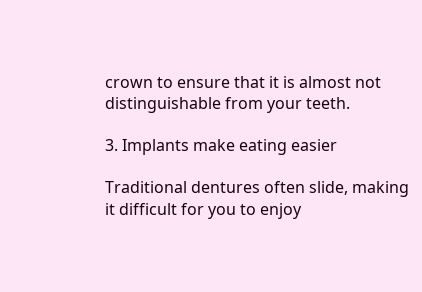crown to ensure that it is almost not distinguishable from your teeth.

3. Implants make eating easier

Traditional dentures often slide, making it difficult for you to enjoy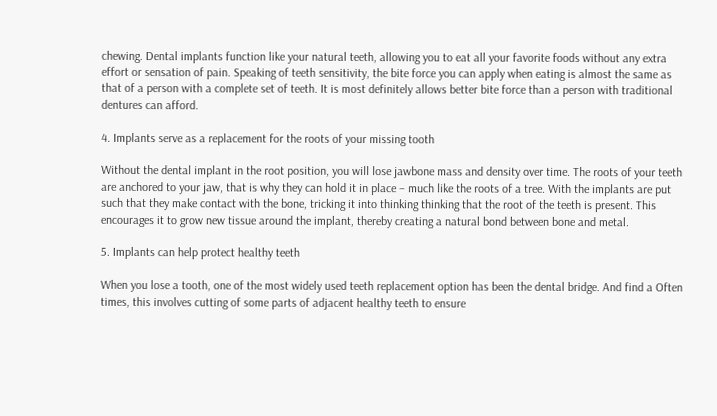chewing. Dental implants function like your natural teeth, allowing you to eat all your favorite foods without any extra effort or sensation of pain. Speaking of teeth sensitivity, the bite force you can apply when eating is almost the same as that of a person with a complete set of teeth. It is most definitely allows better bite force than a person with traditional dentures can afford.

4. Implants serve as a replacement for the roots of your missing tooth

Without the dental implant in the root position, you will lose jawbone mass and density over time. The roots of your teeth are anchored to your jaw, that is why they can hold it in place – much like the roots of a tree. With the implants are put such that they make contact with the bone, tricking it into thinking thinking that the root of the teeth is present. This encourages it to grow new tissue around the implant, thereby creating a natural bond between bone and metal.

5. Implants can help protect healthy teeth

When you lose a tooth, one of the most widely used teeth replacement option has been the dental bridge. And find a Often times, this involves cutting of some parts of adjacent healthy teeth to ensure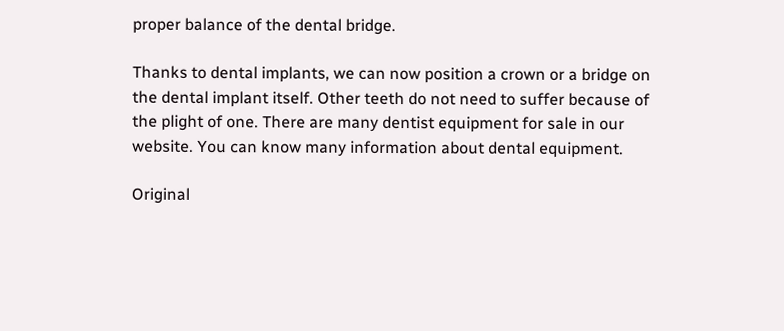proper balance of the dental bridge.

Thanks to dental implants, we can now position a crown or a bridge on the dental implant itself. Other teeth do not need to suffer because of the plight of one. There are many dentist equipment for sale in our website. You can know many information about dental equipment.

Original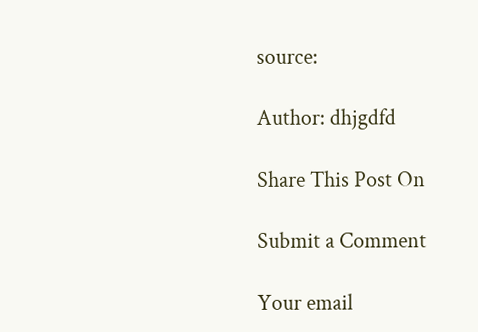source:

Author: dhjgdfd

Share This Post On

Submit a Comment

Your email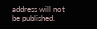address will not be published.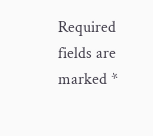Required fields are marked *